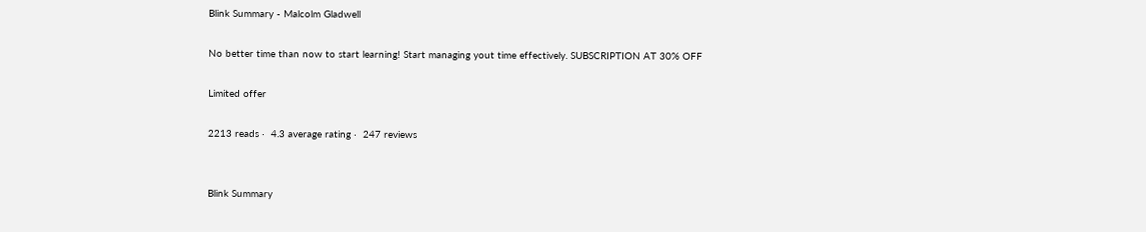Blink Summary - Malcolm Gladwell

No better time than now to start learning! Start managing yout time effectively. SUBSCRIPTION AT 30% OFF

Limited offer

2213 reads ·  4.3 average rating ·  247 reviews


Blink Summary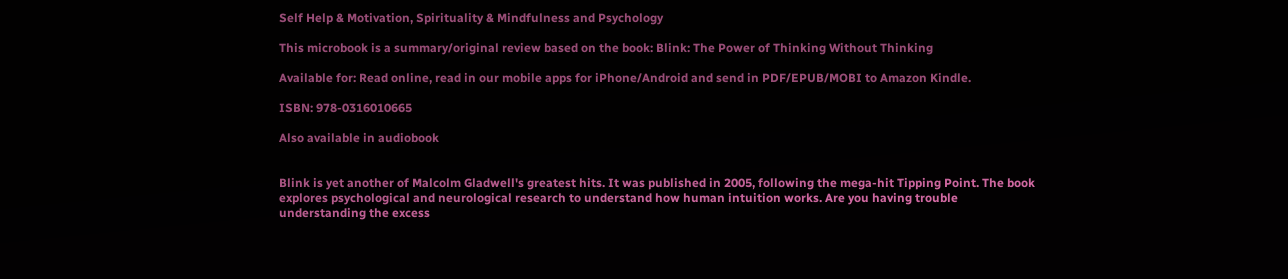Self Help & Motivation, Spirituality & Mindfulness and Psychology

This microbook is a summary/original review based on the book: Blink: The Power of Thinking Without Thinking

Available for: Read online, read in our mobile apps for iPhone/Android and send in PDF/EPUB/MOBI to Amazon Kindle.

ISBN: 978-0316010665

Also available in audiobook


Blink is yet another of Malcolm Gladwell's greatest hits. It was published in 2005, following the mega-hit Tipping Point. The book explores psychological and neurological research to understand how human intuition works. Are you having trouble understanding the excess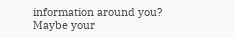information around you? Maybe your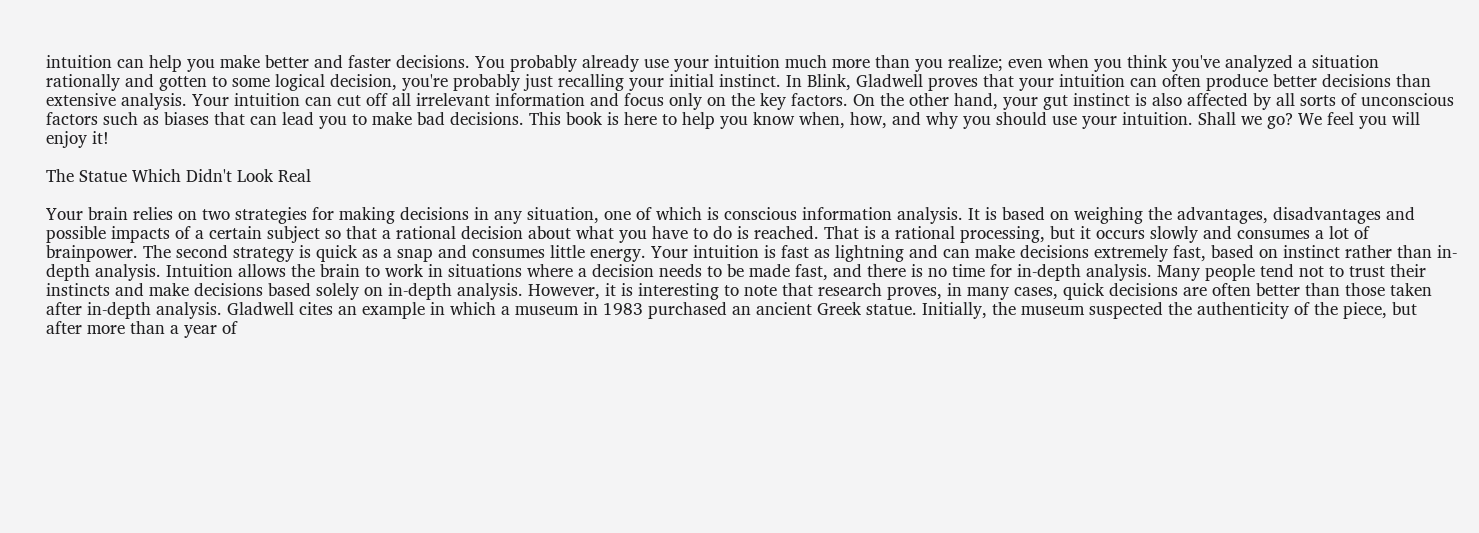intuition can help you make better and faster decisions. You probably already use your intuition much more than you realize; even when you think you've analyzed a situation rationally and gotten to some logical decision, you're probably just recalling your initial instinct. In Blink, Gladwell proves that your intuition can often produce better decisions than extensive analysis. Your intuition can cut off all irrelevant information and focus only on the key factors. On the other hand, your gut instinct is also affected by all sorts of unconscious factors such as biases that can lead you to make bad decisions. This book is here to help you know when, how, and why you should use your intuition. Shall we go? We feel you will enjoy it!

The Statue Which Didn't Look Real

Your brain relies on two strategies for making decisions in any situation, one of which is conscious information analysis. It is based on weighing the advantages, disadvantages and possible impacts of a certain subject so that a rational decision about what you have to do is reached. That is a rational processing, but it occurs slowly and consumes a lot of brainpower. The second strategy is quick as a snap and consumes little energy. Your intuition is fast as lightning and can make decisions extremely fast, based on instinct rather than in-depth analysis. Intuition allows the brain to work in situations where a decision needs to be made fast, and there is no time for in-depth analysis. Many people tend not to trust their instincts and make decisions based solely on in-depth analysis. However, it is interesting to note that research proves, in many cases, quick decisions are often better than those taken after in-depth analysis. Gladwell cites an example in which a museum in 1983 purchased an ancient Greek statue. Initially, the museum suspected the authenticity of the piece, but after more than a year of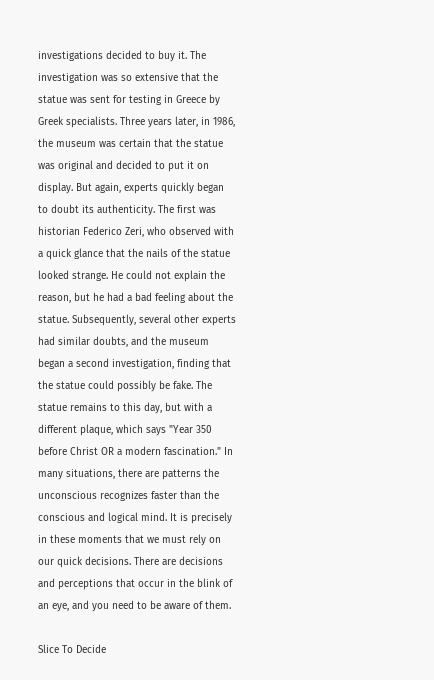investigations decided to buy it. The investigation was so extensive that the statue was sent for testing in Greece by Greek specialists. Three years later, in 1986, the museum was certain that the statue was original and decided to put it on display. But again, experts quickly began to doubt its authenticity. The first was historian Federico Zeri, who observed with a quick glance that the nails of the statue looked strange. He could not explain the reason, but he had a bad feeling about the statue. Subsequently, several other experts had similar doubts, and the museum began a second investigation, finding that the statue could possibly be fake. The statue remains to this day, but with a different plaque, which says "Year 350 before Christ OR a modern fascination." In many situations, there are patterns the unconscious recognizes faster than the conscious and logical mind. It is precisely in these moments that we must rely on our quick decisions. There are decisions and perceptions that occur in the blink of an eye, and you need to be aware of them.

Slice To Decide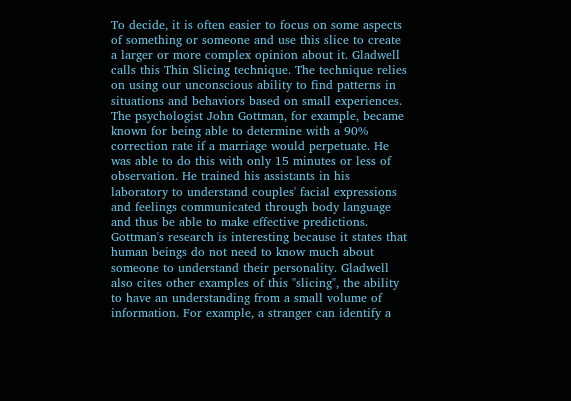To decide, it is often easier to focus on some aspects of something or someone and use this slice to create a larger or more complex opinion about it. Gladwell calls this Thin Slicing technique. The technique relies on using our unconscious ability to find patterns in situations and behaviors based on small experiences. The psychologist John Gottman, for example, became known for being able to determine with a 90% correction rate if a marriage would perpetuate. He was able to do this with only 15 minutes or less of observation. He trained his assistants in his laboratory to understand couples' facial expressions and feelings communicated through body language and thus be able to make effective predictions. Gottman's research is interesting because it states that human beings do not need to know much about someone to understand their personality. Gladwell also cites other examples of this "slicing", the ability to have an understanding from a small volume of information. For example, a stranger can identify a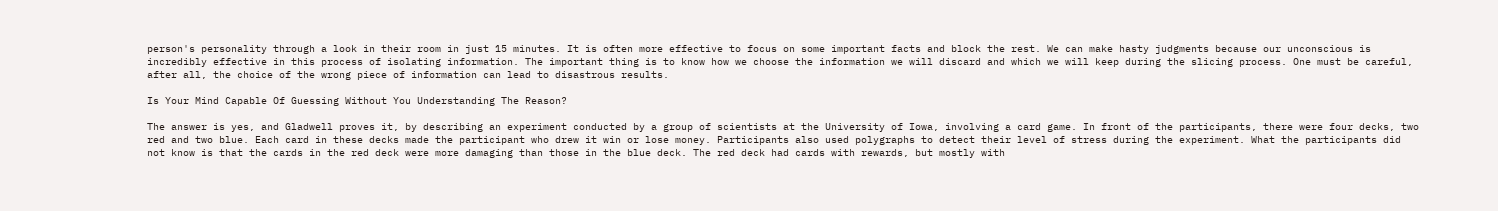person's personality through a look in their room in just 15 minutes. It is often more effective to focus on some important facts and block the rest. We can make hasty judgments because our unconscious is incredibly effective in this process of isolating information. The important thing is to know how we choose the information we will discard and which we will keep during the slicing process. One must be careful, after all, the choice of the wrong piece of information can lead to disastrous results.

Is Your Mind Capable Of Guessing Without You Understanding The Reason?

The answer is yes, and Gladwell proves it, by describing an experiment conducted by a group of scientists at the University of Iowa, involving a card game. In front of the participants, there were four decks, two red and two blue. Each card in these decks made the participant who drew it win or lose money. Participants also used polygraphs to detect their level of stress during the experiment. What the participants did not know is that the cards in the red deck were more damaging than those in the blue deck. The red deck had cards with rewards, but mostly with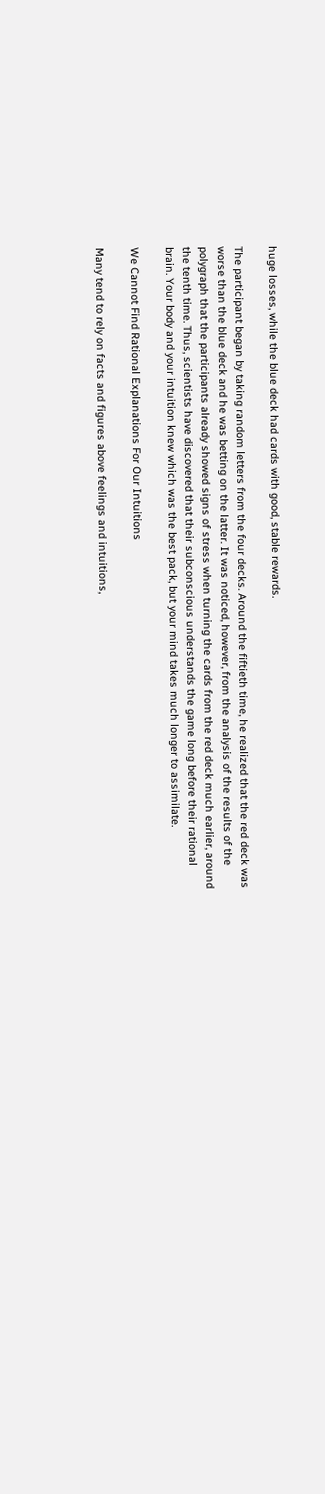huge losses, while the blue deck had cards with good, stable rewards.

The participant began by taking random letters from the four decks. Around the fiftieth time, he realized that the red deck was worse than the blue deck and he was betting on the latter. It was noticed, however, from the analysis of the results of the polygraph that the participants already showed signs of stress when turning the cards from the red deck much earlier, around the tenth time. Thus, scientists have discovered that their subconscious understands the game long before their rational brain. Your body and your intuition knew which was the best pack, but your mind takes much longer to assimilate.

We Cannot Find Rational Explanations For Our Intuitions

Many tend to rely on facts and figures above feelings and intuitions,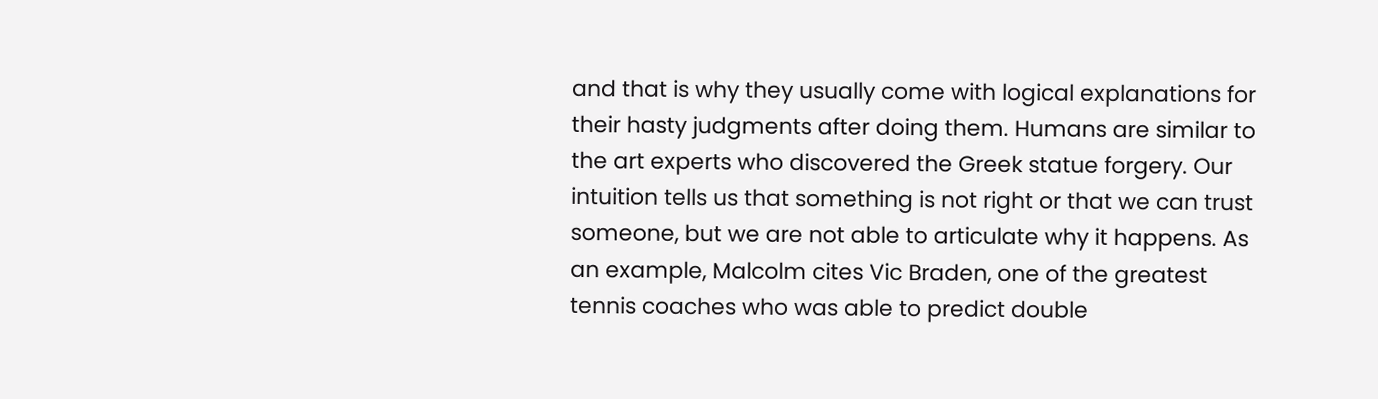and that is why they usually come with logical explanations for their hasty judgments after doing them. Humans are similar to the art experts who discovered the Greek statue forgery. Our intuition tells us that something is not right or that we can trust someone, but we are not able to articulate why it happens. As an example, Malcolm cites Vic Braden, one of the greatest tennis coaches who was able to predict double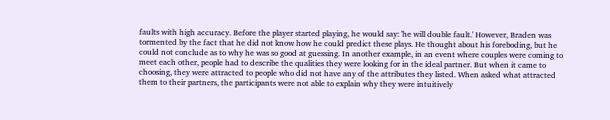faults with high accuracy. Before the player started playing, he would say: 'he will double fault.' However, Braden was tormented by the fact that he did not know how he could predict these plays. He thought about his foreboding, but he could not conclude as to why he was so good at guessing. In another example, in an event where couples were coming to meet each other, people had to describe the qualities they were looking for in the ideal partner. But when it came to choosing, they were attracted to people who did not have any of the attributes they listed. When asked what attracted them to their partners, the participants were not able to explain why they were intuitively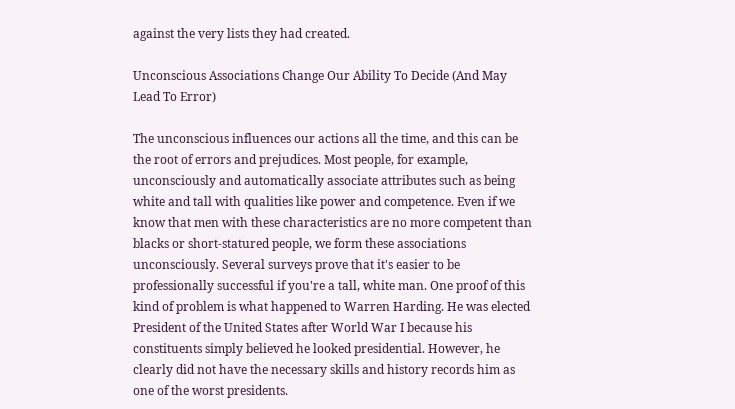against the very lists they had created.

Unconscious Associations Change Our Ability To Decide (And May Lead To Error)

The unconscious influences our actions all the time, and this can be the root of errors and prejudices. Most people, for example, unconsciously and automatically associate attributes such as being white and tall with qualities like power and competence. Even if we know that men with these characteristics are no more competent than blacks or short-statured people, we form these associations unconsciously. Several surveys prove that it's easier to be professionally successful if you're a tall, white man. One proof of this kind of problem is what happened to Warren Harding. He was elected President of the United States after World War I because his constituents simply believed he looked presidential. However, he clearly did not have the necessary skills and history records him as one of the worst presidents.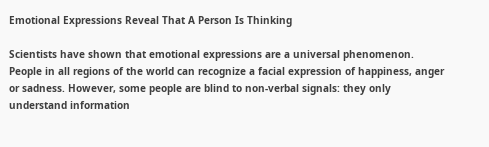Emotional Expressions Reveal That A Person Is Thinking

Scientists have shown that emotional expressions are a universal phenomenon. People in all regions of the world can recognize a facial expression of happiness, anger or sadness. However, some people are blind to non-verbal signals: they only understand information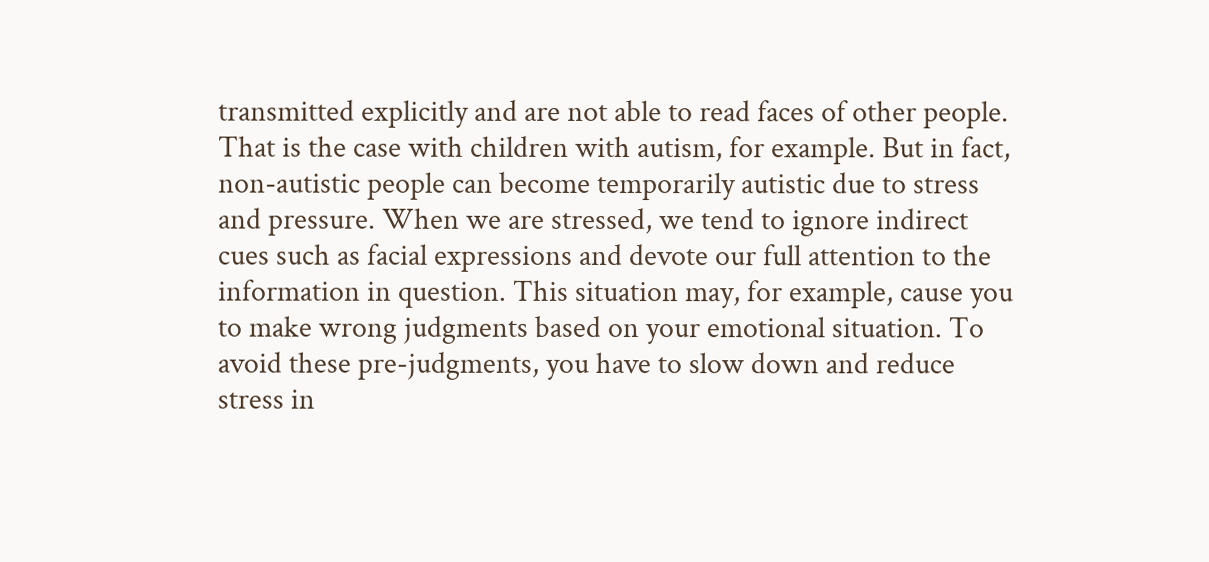transmitted explicitly and are not able to read faces of other people. That is the case with children with autism, for example. But in fact, non-autistic people can become temporarily autistic due to stress and pressure. When we are stressed, we tend to ignore indirect cues such as facial expressions and devote our full attention to the information in question. This situation may, for example, cause you to make wrong judgments based on your emotional situation. To avoid these pre-judgments, you have to slow down and reduce stress in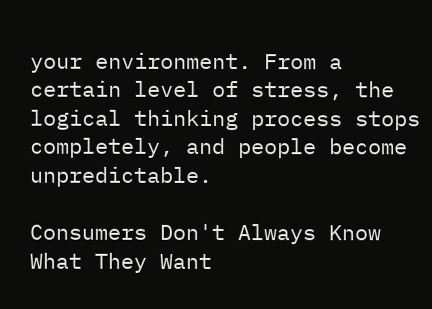your environment. From a certain level of stress, the logical thinking process stops completely, and people become unpredictable.

Consumers Don't Always Know What They Want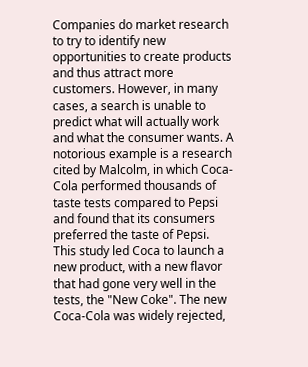Companies do market research to try to identify new opportunities to create products and thus attract more customers. However, in many cases, a search is unable to predict what will actually work and what the consumer wants. A notorious example is a research cited by Malcolm, in which Coca-Cola performed thousands of taste tests compared to Pepsi and found that its consumers preferred the taste of Pepsi. This study led Coca to launch a new product, with a new flavor that had gone very well in the tests, the "New Coke". The new Coca-Cola was widely rejected,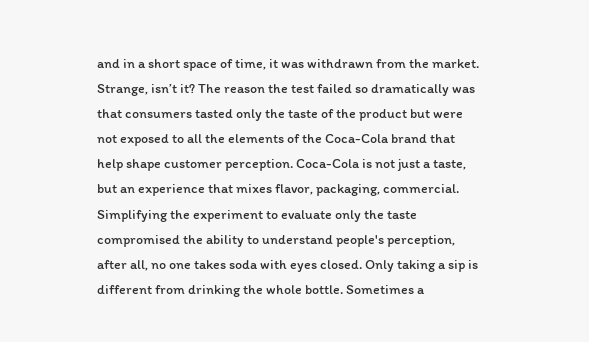and in a short space of time, it was withdrawn from the market. Strange, isn’t it? The reason the test failed so dramatically was that consumers tasted only the taste of the product but were not exposed to all the elements of the Coca-Cola brand that help shape customer perception. Coca-Cola is not just a taste, but an experience that mixes flavor, packaging, commercial. Simplifying the experiment to evaluate only the taste compromised the ability to understand people's perception, after all, no one takes soda with eyes closed. Only taking a sip is different from drinking the whole bottle. Sometimes a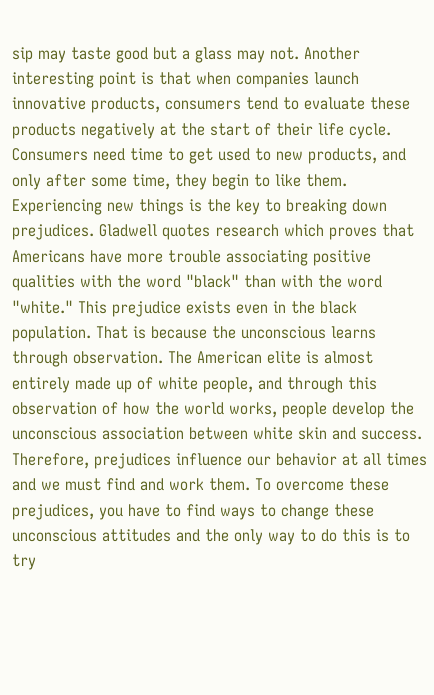sip may taste good but a glass may not. Another interesting point is that when companies launch innovative products, consumers tend to evaluate these products negatively at the start of their life cycle. Consumers need time to get used to new products, and only after some time, they begin to like them. Experiencing new things is the key to breaking down prejudices. Gladwell quotes research which proves that Americans have more trouble associating positive qualities with the word "black" than with the word "white." This prejudice exists even in the black population. That is because the unconscious learns through observation. The American elite is almost entirely made up of white people, and through this observation of how the world works, people develop the unconscious association between white skin and success. Therefore, prejudices influence our behavior at all times and we must find and work them. To overcome these prejudices, you have to find ways to change these unconscious attitudes and the only way to do this is to try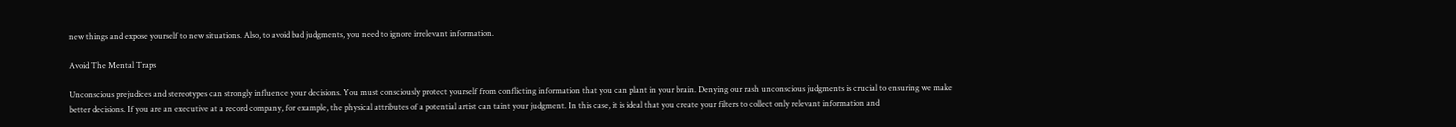new things and expose yourself to new situations. Also, to avoid bad judgments, you need to ignore irrelevant information.

Avoid The Mental Traps

Unconscious prejudices and stereotypes can strongly influence your decisions. You must consciously protect yourself from conflicting information that you can plant in your brain. Denying our rash unconscious judgments is crucial to ensuring we make better decisions. If you are an executive at a record company, for example, the physical attributes of a potential artist can taint your judgment. In this case, it is ideal that you create your filters to collect only relevant information and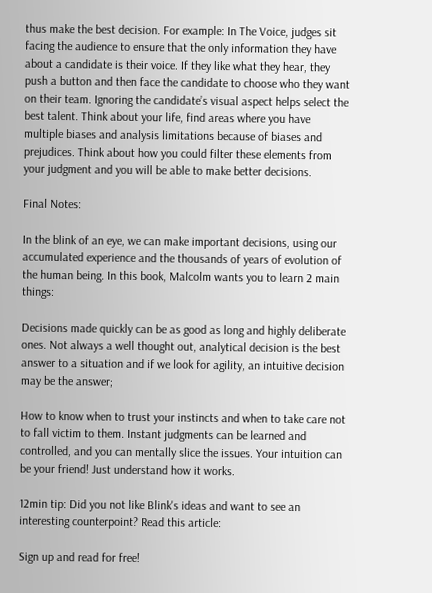thus make the best decision. For example: In The Voice, judges sit facing the audience to ensure that the only information they have about a candidate is their voice. If they like what they hear, they push a button and then face the candidate to choose who they want on their team. Ignoring the candidate’s visual aspect helps select the best talent. Think about your life, find areas where you have multiple biases and analysis limitations because of biases and prejudices. Think about how you could filter these elements from your judgment and you will be able to make better decisions.

Final Notes:

In the blink of an eye, we can make important decisions, using our accumulated experience and the thousands of years of evolution of the human being. In this book, Malcolm wants you to learn 2 main things:

Decisions made quickly can be as good as long and highly deliberate ones. Not always a well thought out, analytical decision is the best answer to a situation and if we look for agility, an intuitive decision may be the answer;

How to know when to trust your instincts and when to take care not to fall victim to them. Instant judgments can be learned and controlled, and you can mentally slice the issues. Your intuition can be your friend! Just understand how it works.

12min tip: Did you not like Blink's ideas and want to see an interesting counterpoint? Read this article:

Sign up and read for free!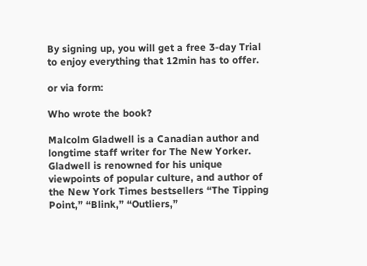By signing up, you will get a free 3-day Trial to enjoy everything that 12min has to offer.

or via form:

Who wrote the book?

Malcolm Gladwell is a Canadian author and longtime staff writer for The New Yorker. Gladwell is renowned for his unique viewpoints of popular culture, and author of the New York Times bestsellers “The Tipping Point,” “Blink,” “Outliers,”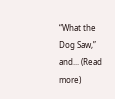“What the Dog Saw,” and... (Read more)